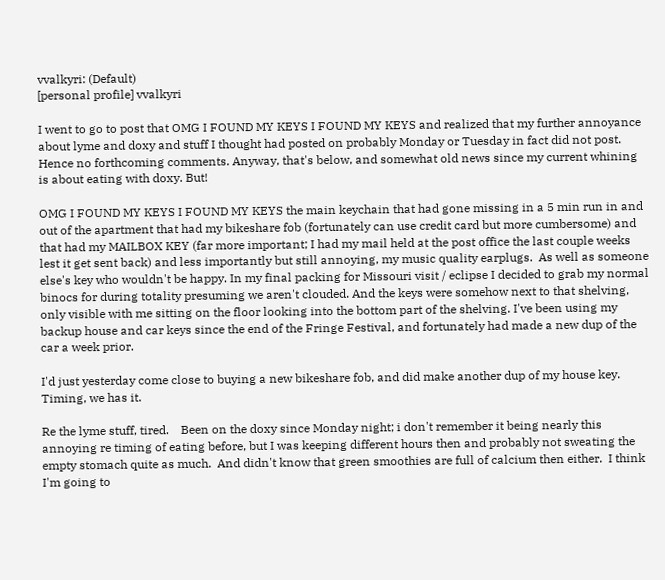vvalkyri: (Default)
[personal profile] vvalkyri

I went to go to post that OMG I FOUND MY KEYS I FOUND MY KEYS and realized that my further annoyance about lyme and doxy and stuff I thought had posted on probably Monday or Tuesday in fact did not post. Hence no forthcoming comments. Anyway, that's below, and somewhat old news since my current whining is about eating with doxy. But!

OMG I FOUND MY KEYS I FOUND MY KEYS the main keychain that had gone missing in a 5 min run in and out of the apartment that had my bikeshare fob (fortunately can use credit card but more cumbersome) and that had my MAILBOX KEY (far more important; I had my mail held at the post office the last couple weeks lest it get sent back) and less importantly but still annoying, my music quality earplugs.  As well as someone else's key who wouldn't be happy. In my final packing for Missouri visit / eclipse I decided to grab my normal binocs for during totality presuming we aren't clouded. And the keys were somehow next to that shelving, only visible with me sitting on the floor looking into the bottom part of the shelving. I've been using my backup house and car keys since the end of the Fringe Festival, and fortunately had made a new dup of the car a week prior.

I'd just yesterday come close to buying a new bikeshare fob, and did make another dup of my house key. Timing, we has it.

Re the lyme stuff, tired.    Been on the doxy since Monday night; i don't remember it being nearly this annoying re timing of eating before, but I was keeping different hours then and probably not sweating the empty stomach quite as much.  And didn't know that green smoothies are full of calcium then either.  I think I'm going to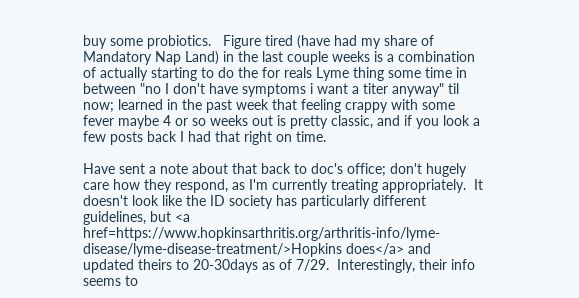buy some probiotics.   Figure tired (have had my share of Mandatory Nap Land) in the last couple weeks is a combination of actually starting to do the for reals Lyme thing some time in between "no I don't have symptoms i want a titer anyway" til now; learned in the past week that feeling crappy with some fever maybe 4 or so weeks out is pretty classic, and if you look a few posts back I had that right on time.

Have sent a note about that back to doc's office; don't hugely care how they respond, as I'm currently treating appropriately.  It doesn't look like the ID society has particularly different guidelines, but <a href=https://www.hopkinsarthritis.org/arthritis-info/lyme-disease/lyme-disease-treatment/>Hopkins does</a> and updated theirs to 20-30days as of 7/29.  Interestingly, their info seems to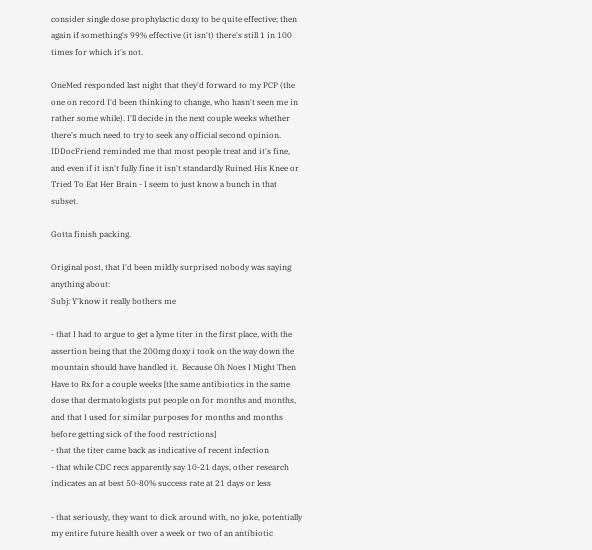consider single dose prophylactic doxy to be quite effective; then again if something's 99% effective (it isn't) there's still 1 in 100 times for which it's not.

OneMed responded last night that they'd forward to my PCP (the one on record I'd been thinking to change, who hasn't seen me in rather some while). I'll decide in the next couple weeks whether there's much need to try to seek any official second opinion.   IDDocFriend reminded me that most people treat and it's fine, and even if it isn't fully fine it isn't standardly Ruined His Knee or Tried To Eat Her Brain - I seem to just know a bunch in that subset.

Gotta finish packing.

Original post, that I'd been mildly surprised nobody was saying anything about:
Subj: Y'know it really bothers me

- that I had to argue to get a lyme titer in the first place, with the assertion being that the 200mg doxy i took on the way down the mountain should have handled it.  Because Oh Noes I Might Then Have to Rx for a couple weeks [the same antibiotics in the same dose that dermatologists put people on for months and months, and that I used for similar purposes for months and months before getting sick of the food restrictions]
- that the titer came back as indicative of recent infection
- that while CDC recs apparently say 10-21 days, other research indicates an at best 50-80% success rate at 21 days or less

- that seriously, they want to dick around with, no joke, potentially my entire future health over a week or two of an antibiotic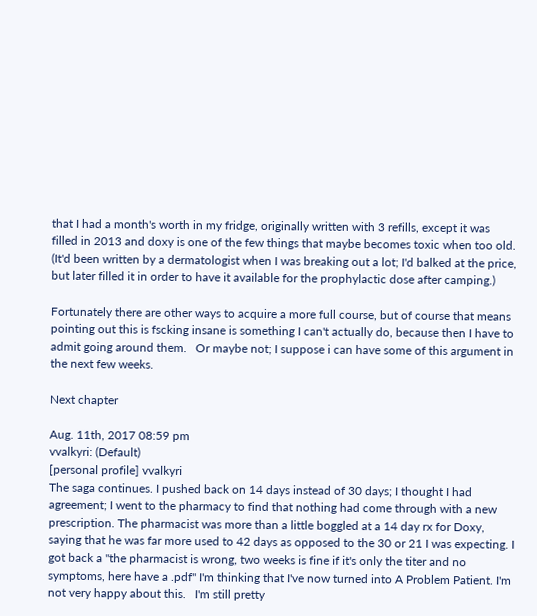that I had a month's worth in my fridge, originally written with 3 refills, except it was filled in 2013 and doxy is one of the few things that maybe becomes toxic when too old.   (It'd been written by a dermatologist when I was breaking out a lot; I'd balked at the price, but later filled it in order to have it available for the prophylactic dose after camping.)

Fortunately there are other ways to acquire a more full course, but of course that means pointing out this is fscking insane is something I can't actually do, because then I have to admit going around them.   Or maybe not; I suppose i can have some of this argument in the next few weeks.

Next chapter

Aug. 11th, 2017 08:59 pm
vvalkyri: (Default)
[personal profile] vvalkyri
The saga continues. I pushed back on 14 days instead of 30 days; I thought I had agreement; I went to the pharmacy to find that nothing had come through with a new prescription. The pharmacist was more than a little boggled at a 14 day rx for Doxy, saying that he was far more used to 42 days as opposed to the 30 or 21 I was expecting. I got back a "the pharmacist is wrong, two weeks is fine if it's only the titer and no symptoms, here have a .pdf" I'm thinking that I've now turned into A Problem Patient. I'm not very happy about this.   I'm still pretty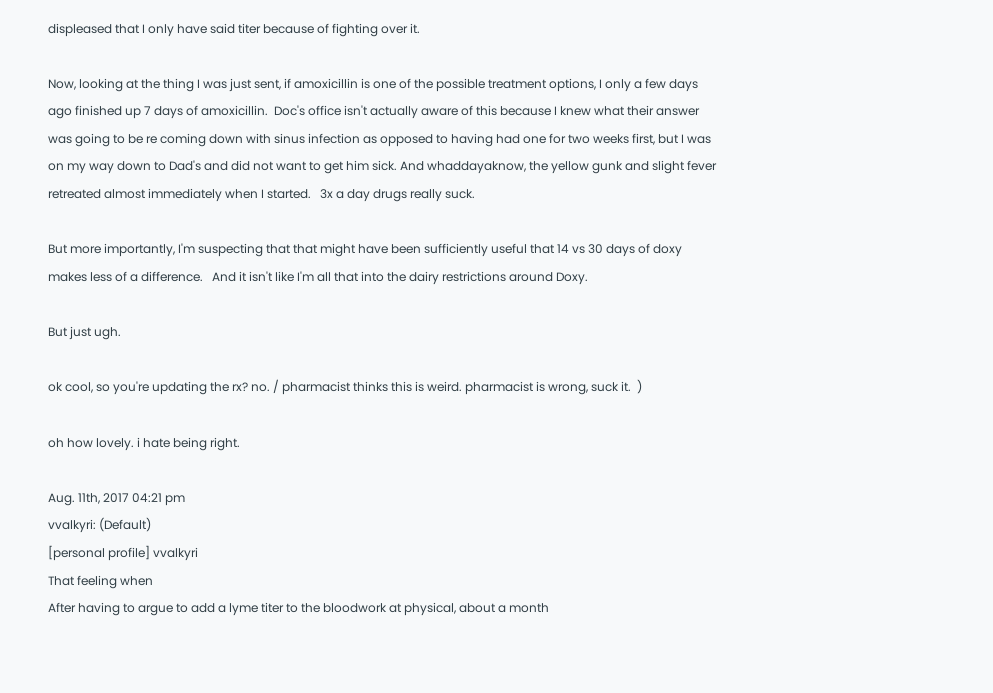displeased that I only have said titer because of fighting over it.

Now, looking at the thing I was just sent, if amoxicillin is one of the possible treatment options, I only a few days ago finished up 7 days of amoxicillin.  Doc's office isn't actually aware of this because I knew what their answer was going to be re coming down with sinus infection as opposed to having had one for two weeks first, but I was on my way down to Dad's and did not want to get him sick. And whaddayaknow, the yellow gunk and slight fever retreated almost immediately when I started.   3x a day drugs really suck.

But more importantly, I'm suspecting that that might have been sufficiently useful that 14 vs 30 days of doxy makes less of a difference.   And it isn't like I'm all that into the dairy restrictions around Doxy.

But just ugh.

ok cool, so you're updating the rx? no. / pharmacist thinks this is weird. pharmacist is wrong, suck it.  )

oh how lovely. i hate being right.

Aug. 11th, 2017 04:21 pm
vvalkyri: (Default)
[personal profile] vvalkyri
That feeling when
After having to argue to add a lyme titer to the bloodwork at physical, about a month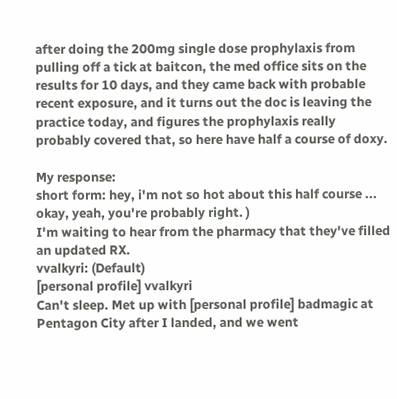after doing the 200mg single dose prophylaxis from pulling off a tick at baitcon, the med office sits on the results for 10 days, and they came back with probable recent exposure, and it turns out the doc is leaving the practice today, and figures the prophylaxis really probably covered that, so here have half a course of doxy.

My response:
short form: hey, i'm not so hot about this half course ... okay, yeah, you're probably right. )
I'm waiting to hear from the pharmacy that they've filled an updated RX.
vvalkyri: (Default)
[personal profile] vvalkyri
Can't sleep. Met up with [personal profile] badmagic at Pentagon City after I landed, and we went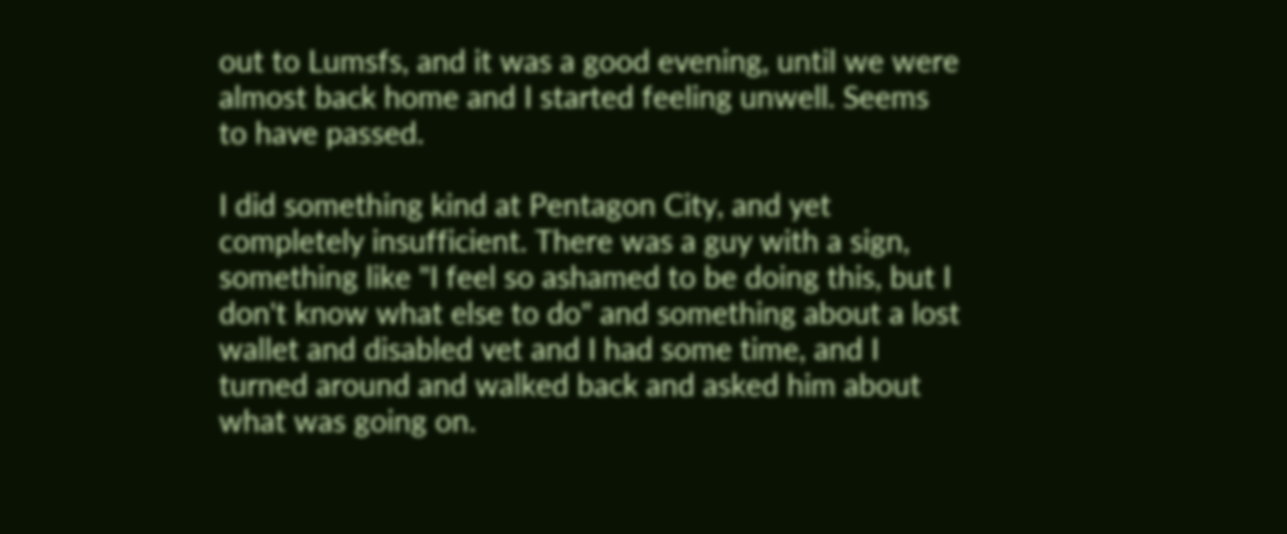out to Lumsfs, and it was a good evening, until we were almost back home and I started feeling unwell. Seems to have passed.

I did something kind at Pentagon City, and yet completely insufficient. There was a guy with a sign, something like "I feel so ashamed to be doing this, but I don't know what else to do" and something about a lost wallet and disabled vet and I had some time, and I turned around and walked back and asked him about what was going on.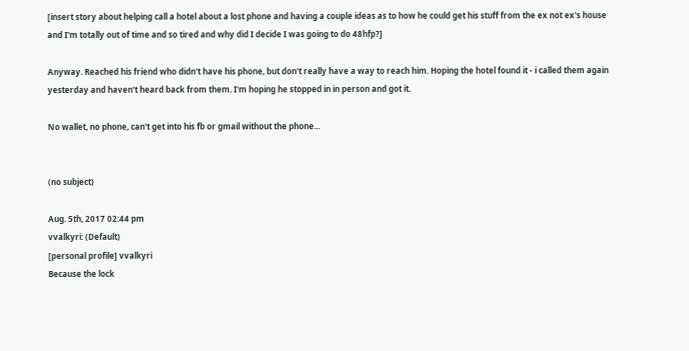[insert story about helping call a hotel about a lost phone and having a couple ideas as to how he could get his stuff from the ex not ex's house and I'm totally out of time and so tired and why did I decide I was going to do 48hfp?]

Anyway. Reached his friend who didn't have his phone, but don't really have a way to reach him. Hoping the hotel found it - i called them again yesterday and haven't heard back from them. I'm hoping he stopped in in person and got it.

No wallet, no phone, can't get into his fb or gmail without the phone...


(no subject)

Aug. 5th, 2017 02:44 pm
vvalkyri: (Default)
[personal profile] vvalkyri
Because the lock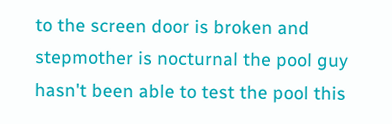to the screen door is broken and stepmother is nocturnal the pool guy hasn't been able to test the pool this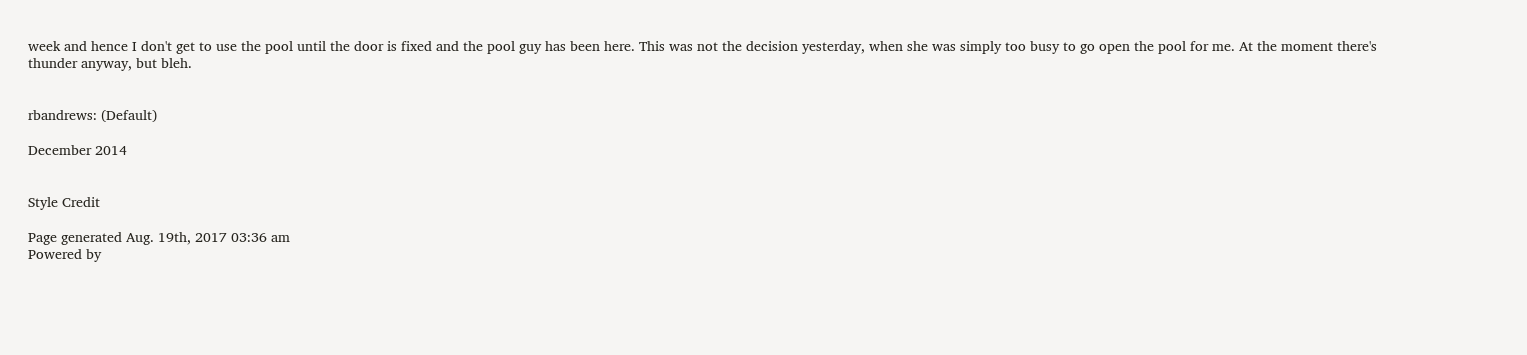week and hence I don't get to use the pool until the door is fixed and the pool guy has been here. This was not the decision yesterday, when she was simply too busy to go open the pool for me. At the moment there's thunder anyway, but bleh.


rbandrews: (Default)

December 2014


Style Credit

Page generated Aug. 19th, 2017 03:36 am
Powered by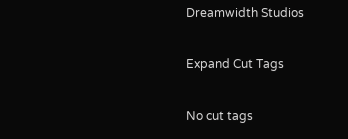Dreamwidth Studios

Expand Cut Tags

No cut tags